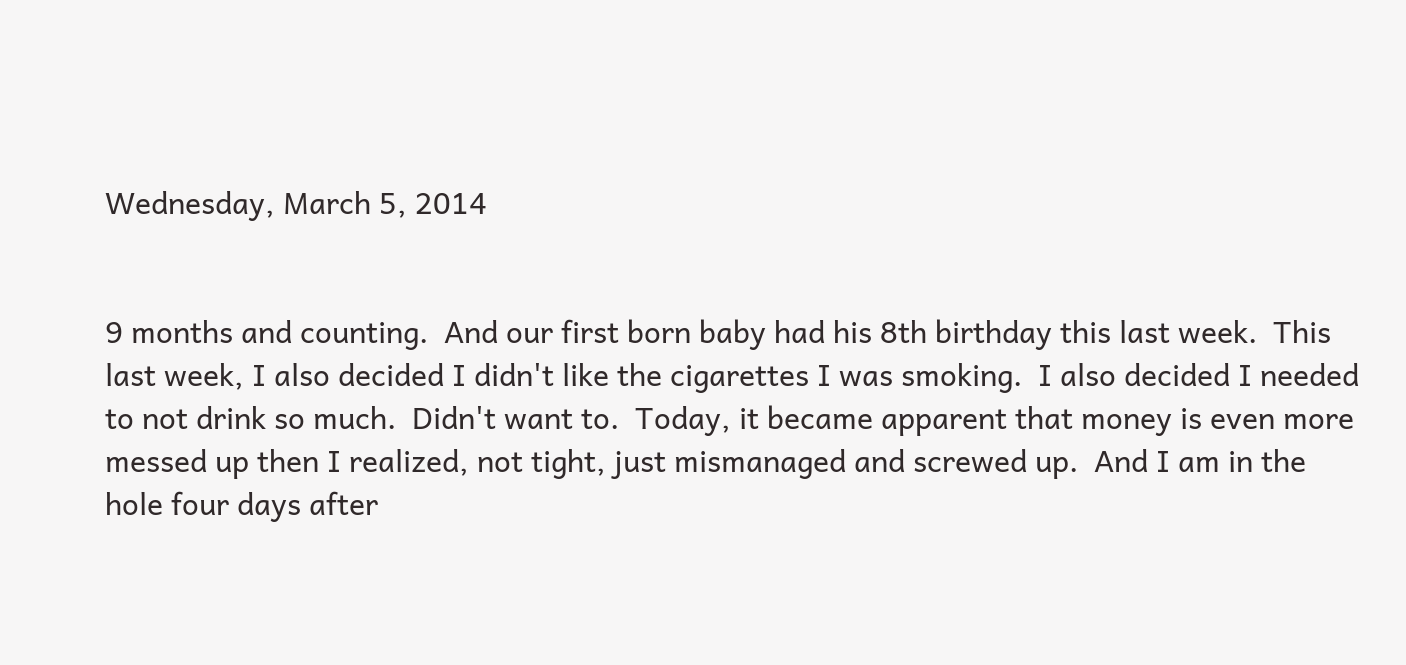Wednesday, March 5, 2014


9 months and counting.  And our first born baby had his 8th birthday this last week.  This last week, I also decided I didn't like the cigarettes I was smoking.  I also decided I needed to not drink so much.  Didn't want to.  Today, it became apparent that money is even more messed up then I realized, not tight, just mismanaged and screwed up.  And I am in the hole four days after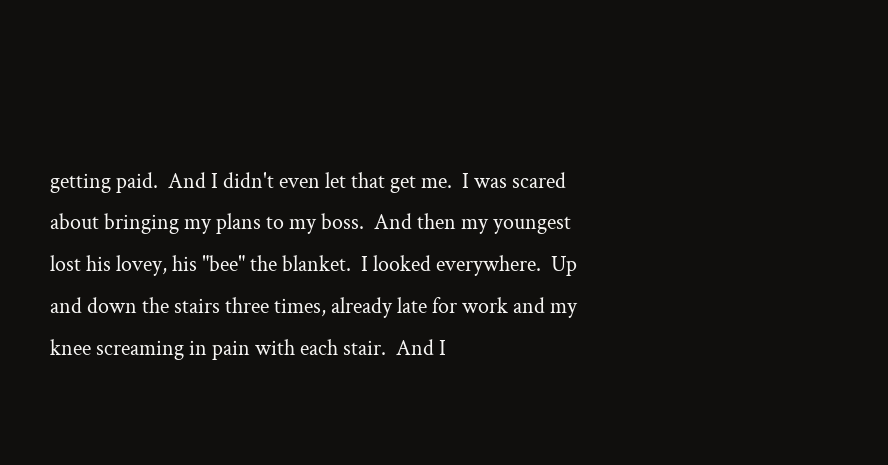getting paid.  And I didn't even let that get me.  I was scared about bringing my plans to my boss.  And then my youngest lost his lovey, his "bee" the blanket.  I looked everywhere.  Up and down the stairs three times, already late for work and my knee screaming in pain with each stair.  And I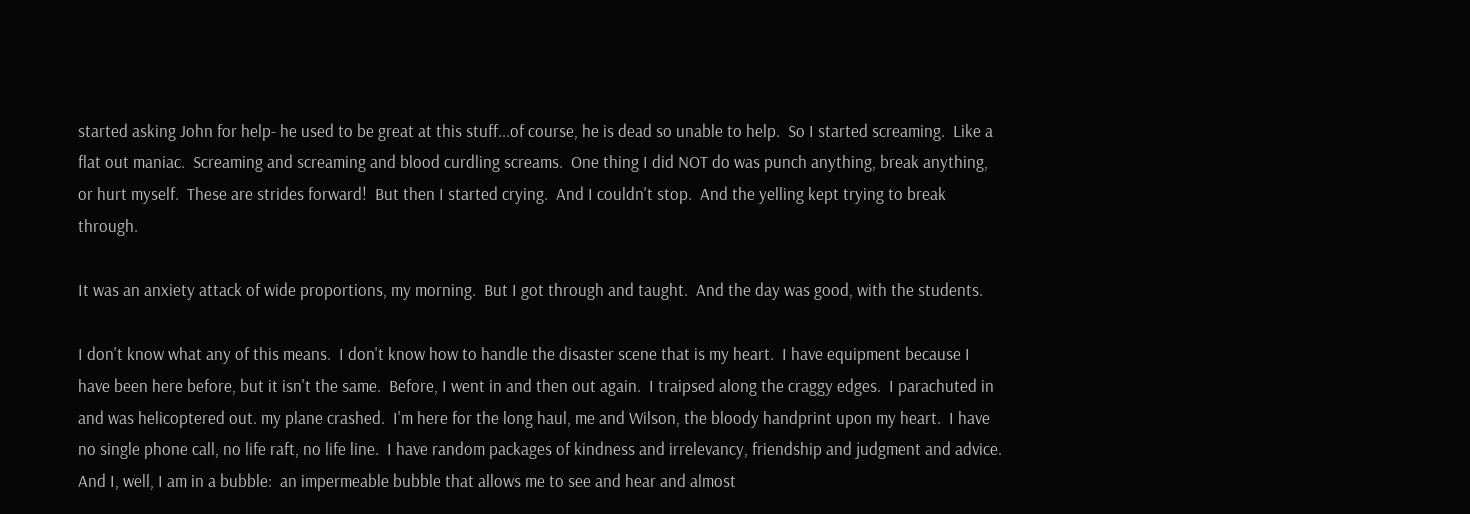started asking John for help- he used to be great at this stuff...of course, he is dead so unable to help.  So I started screaming.  Like a flat out maniac.  Screaming and screaming and blood curdling screams.  One thing I did NOT do was punch anything, break anything, or hurt myself.  These are strides forward!  But then I started crying.  And I couldn't stop.  And the yelling kept trying to break through.

It was an anxiety attack of wide proportions, my morning.  But I got through and taught.  And the day was good, with the students.

I don't know what any of this means.  I don't know how to handle the disaster scene that is my heart.  I have equipment because I have been here before, but it isn't the same.  Before, I went in and then out again.  I traipsed along the craggy edges.  I parachuted in and was helicoptered out. my plane crashed.  I'm here for the long haul, me and Wilson, the bloody handprint upon my heart.  I have no single phone call, no life raft, no life line.  I have random packages of kindness and irrelevancy, friendship and judgment and advice.  And I, well, I am in a bubble:  an impermeable bubble that allows me to see and hear and almost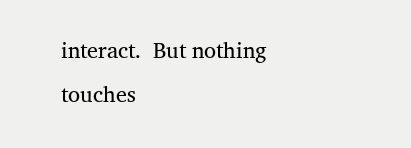interact.  But nothing touches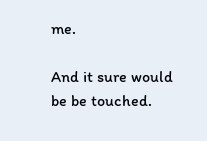me.

And it sure would be be touched.